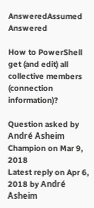AnsweredAssumed Answered

How to PowerShell get (and edit) all collective members (connection information)?

Question asked by André Åsheim Champion on Mar 9, 2018
Latest reply on Apr 6, 2018 by André Åsheim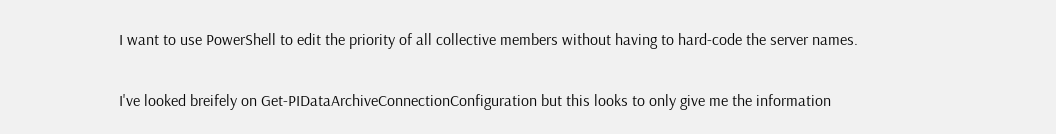I want to use PowerShell to edit the priority of all collective members without having to hard-code the server names.

I've looked breifely on Get-PIDataArchiveConnectionConfiguration but this looks to only give me the information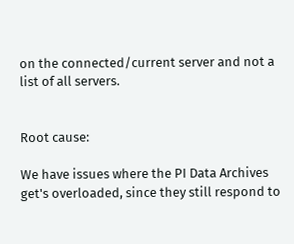on the connected/current server and not a list of all servers.


Root cause:

We have issues where the PI Data Archives get's overloaded, since they still respond to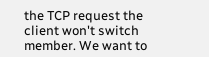the TCP request the client won't switch member. We want to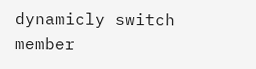dynamicly switch member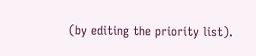(by editing the priority list).